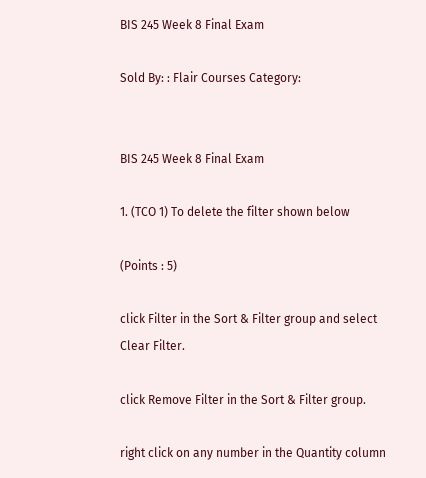BIS 245 Week 8 Final Exam

Sold By: : Flair Courses Category:


BIS 245 Week 8 Final Exam

1. (TCO 1) To delete the filter shown below

(Points : 5)

click Filter in the Sort & Filter group and select Clear Filter.

click Remove Filter in the Sort & Filter group.

right click on any number in the Quantity column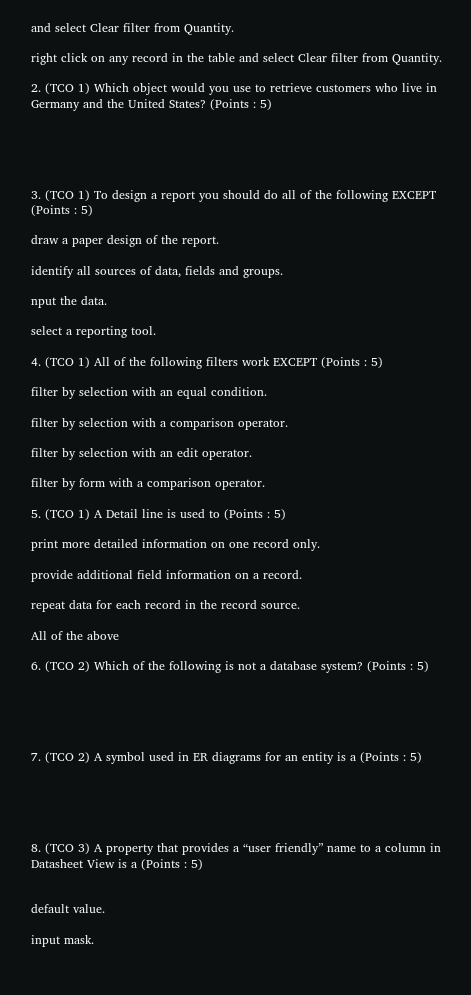and select Clear filter from Quantity.

right click on any record in the table and select Clear filter from Quantity.

2. (TCO 1) Which object would you use to retrieve customers who live in Germany and the United States? (Points : 5)





3. (TCO 1) To design a report you should do all of the following EXCEPT (Points : 5)

draw a paper design of the report.

identify all sources of data, fields and groups.

nput the data.

select a reporting tool.

4. (TCO 1) All of the following filters work EXCEPT (Points : 5)

filter by selection with an equal condition.

filter by selection with a comparison operator.

filter by selection with an edit operator.

filter by form with a comparison operator.

5. (TCO 1) A Detail line is used to (Points : 5)

print more detailed information on one record only.

provide additional field information on a record.

repeat data for each record in the record source.

All of the above

6. (TCO 2) Which of the following is not a database system? (Points : 5)





7. (TCO 2) A symbol used in ER diagrams for an entity is a (Points : 5)





8. (TCO 3) A property that provides a “user friendly” name to a column in Datasheet View is a (Points : 5)


default value.

input mask.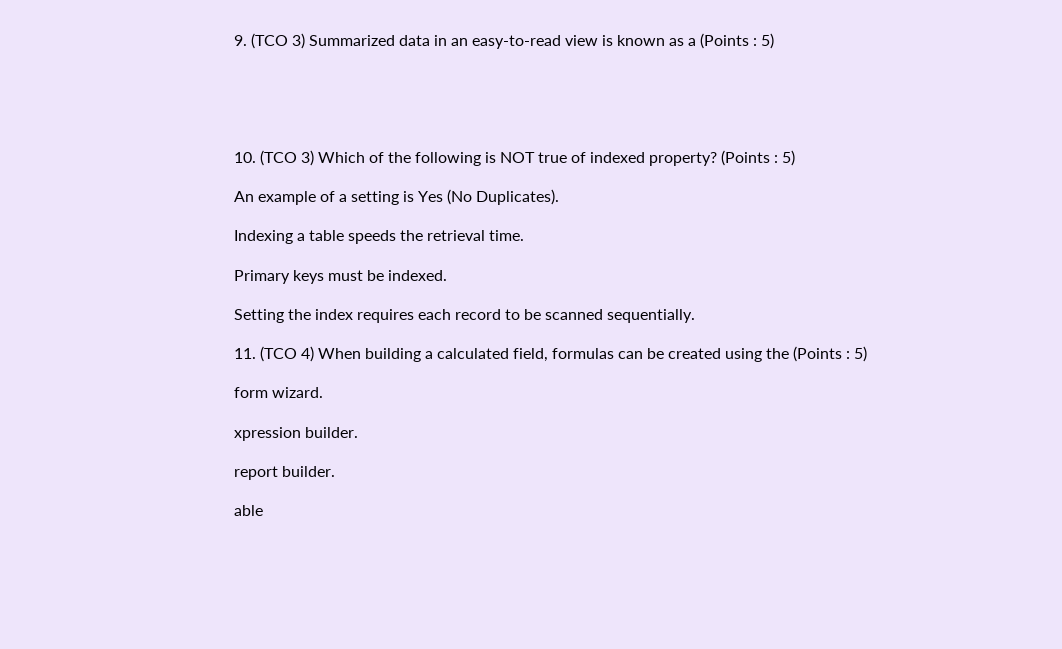9. (TCO 3) Summarized data in an easy-to-read view is known as a (Points : 5)





10. (TCO 3) Which of the following is NOT true of indexed property? (Points : 5)

An example of a setting is Yes (No Duplicates).

Indexing a table speeds the retrieval time.

Primary keys must be indexed.

Setting the index requires each record to be scanned sequentially.

11. (TCO 4) When building a calculated field, formulas can be created using the (Points : 5)

form wizard.

xpression builder.

report builder.

able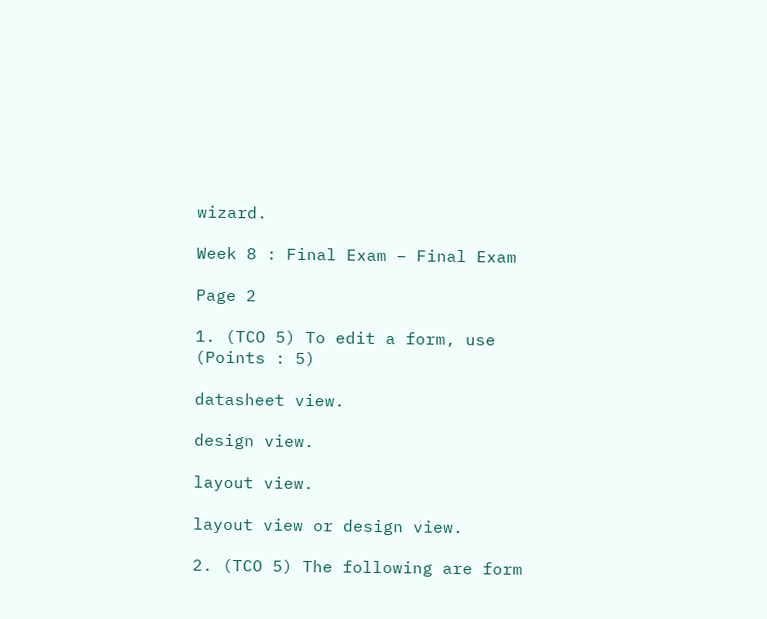wizard.

Week 8 : Final Exam – Final Exam

Page 2

1. (TCO 5) To edit a form, use (Points : 5)

datasheet view.

design view.

layout view.

layout view or design view.

2. (TCO 5) The following are form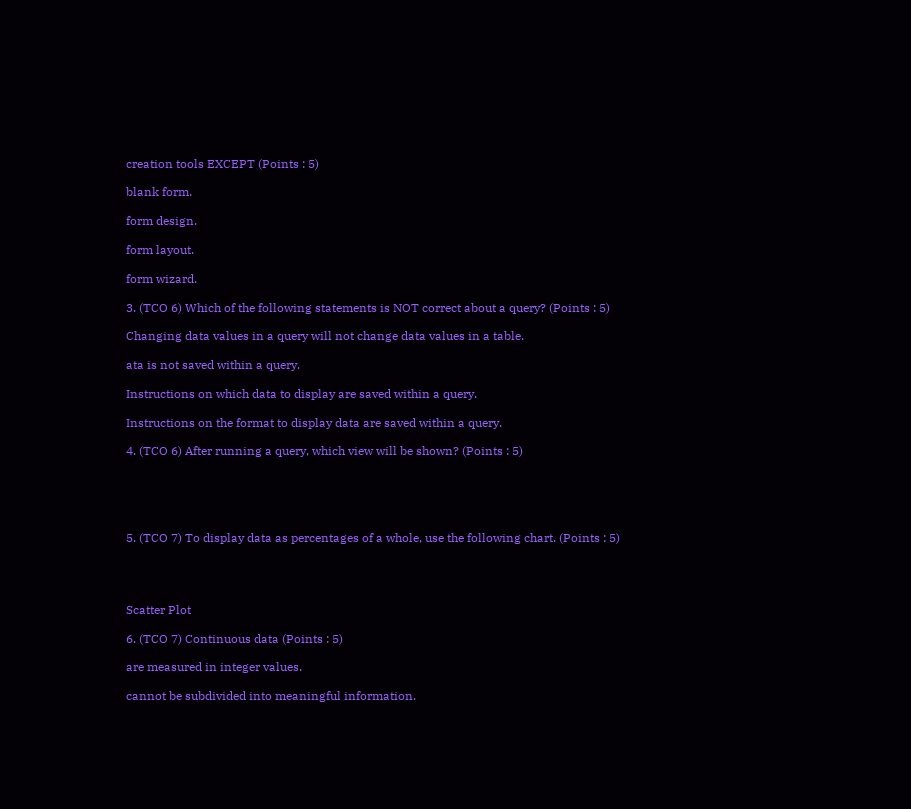creation tools EXCEPT (Points : 5)

blank form.

form design.

form layout.

form wizard.

3. (TCO 6) Which of the following statements is NOT correct about a query? (Points : 5)

Changing data values in a query will not change data values in a table.

ata is not saved within a query.

Instructions on which data to display are saved within a query.

Instructions on the format to display data are saved within a query.

4. (TCO 6) After running a query, which view will be shown? (Points : 5)





5. (TCO 7) To display data as percentages of a whole, use the following chart. (Points : 5)




Scatter Plot

6. (TCO 7) Continuous data (Points : 5)

are measured in integer values.

cannot be subdivided into meaningful information.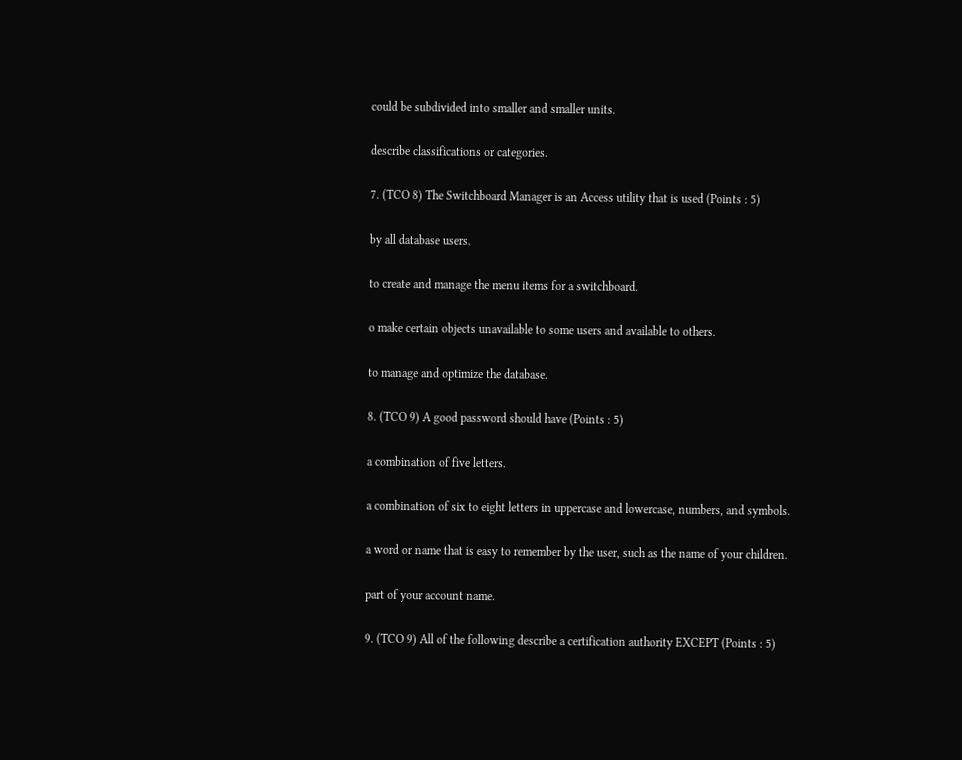could be subdivided into smaller and smaller units.

describe classifications or categories.

7. (TCO 8) The Switchboard Manager is an Access utility that is used (Points : 5)

by all database users.

to create and manage the menu items for a switchboard.

o make certain objects unavailable to some users and available to others.

to manage and optimize the database.

8. (TCO 9) A good password should have (Points : 5)

a combination of five letters.

a combination of six to eight letters in uppercase and lowercase, numbers, and symbols.

a word or name that is easy to remember by the user, such as the name of your children.

part of your account name.

9. (TCO 9) All of the following describe a certification authority EXCEPT (Points : 5)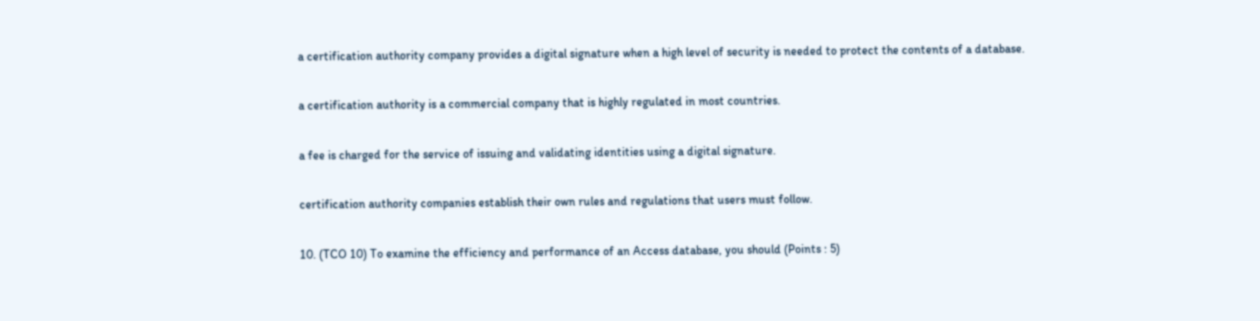a certification authority company provides a digital signature when a high level of security is needed to protect the contents of a database.

a certification authority is a commercial company that is highly regulated in most countries.

a fee is charged for the service of issuing and validating identities using a digital signature.

certification authority companies establish their own rules and regulations that users must follow.

10. (TCO 10) To examine the efficiency and performance of an Access database, you should (Points : 5)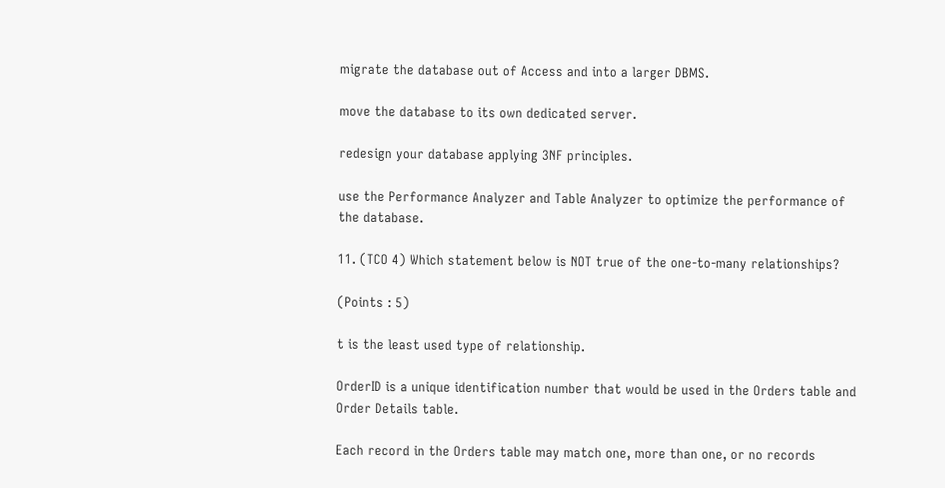migrate the database out of Access and into a larger DBMS.

move the database to its own dedicated server.

redesign your database applying 3NF principles.

use the Performance Analyzer and Table Analyzer to optimize the performance of the database.

11. (TCO 4) Which statement below is NOT true of the one-to-many relationships?

(Points : 5)

t is the least used type of relationship.

OrderID is a unique identification number that would be used in the Orders table and Order Details table.

Each record in the Orders table may match one, more than one, or no records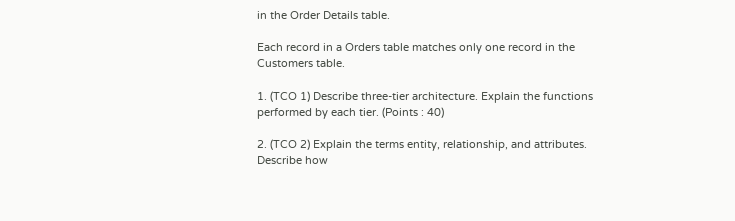in the Order Details table.

Each record in a Orders table matches only one record in the Customers table.

1. (TCO 1) Describe three-tier architecture. Explain the functions performed by each tier. (Points : 40)

2. (TCO 2) Explain the terms entity, relationship, and attributes. Describe how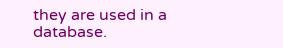they are used in a database.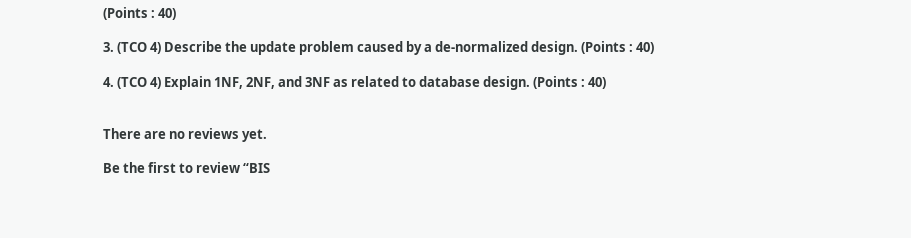(Points : 40)

3. (TCO 4) Describe the update problem caused by a de-normalized design. (Points : 40)

4. (TCO 4) Explain 1NF, 2NF, and 3NF as related to database design. (Points : 40)


There are no reviews yet.

Be the first to review “BIS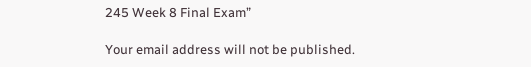245 Week 8 Final Exam”

Your email address will not be published.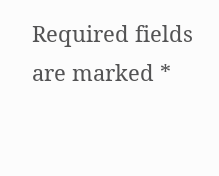Required fields are marked *